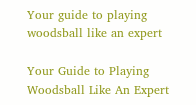Your guide to playing woodsball like an expert

Your Guide to Playing Woodsball Like An Expert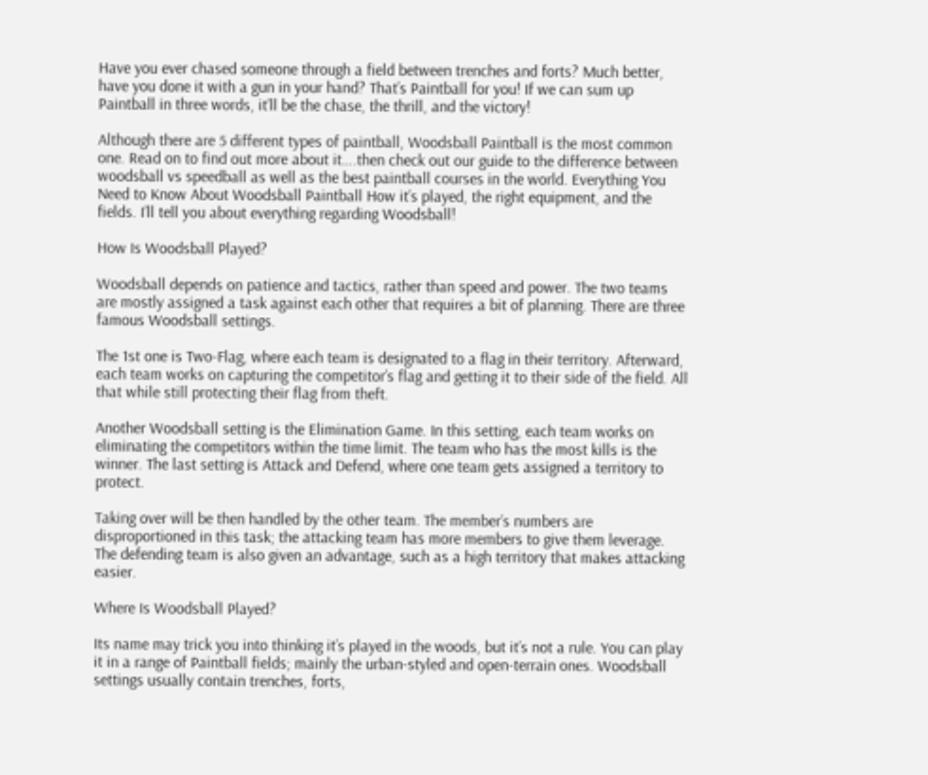Have you ever chased someone through a field between trenches and forts? Much better, have you done it with a gun in your hand? That’s Paintball for you! If we can sum up Paintball in three words, it’ll be the chase, the thrill, and the victory!

Although there are 5 different types of paintball, Woodsball Paintball is the most common one. Read on to find out more about it….then check out our guide to the difference between woodsball vs speedball as well as the best paintball courses in the world. Everything You Need to Know About Woodsball Paintball How it’s played, the right equipment, and the fields. I’ll tell you about everything regarding Woodsball!

How Is Woodsball Played?

Woodsball depends on patience and tactics, rather than speed and power. The two teams are mostly assigned a task against each other that requires a bit of planning. There are three famous Woodsball settings.

The 1st one is Two-Flag, where each team is designated to a flag in their territory. Afterward, each team works on capturing the competitor’s flag and getting it to their side of the field. All that while still protecting their flag from theft.

Another Woodsball setting is the Elimination Game. In this setting, each team works on eliminating the competitors within the time limit. The team who has the most kills is the winner. The last setting is Attack and Defend, where one team gets assigned a territory to protect.

Taking over will be then handled by the other team. The member’s numbers are disproportioned in this task; the attacking team has more members to give them leverage. The defending team is also given an advantage, such as a high territory that makes attacking easier.

Where Is Woodsball Played?

Its name may trick you into thinking it’s played in the woods, but it’s not a rule. You can play it in a range of Paintball fields; mainly the urban-styled and open-terrain ones. Woodsball settings usually contain trenches, forts,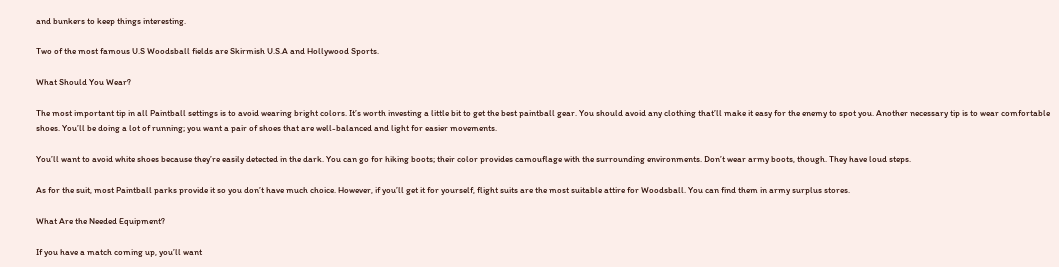and bunkers to keep things interesting.

Two of the most famous U.S Woodsball fields are Skirmish U.S.A and Hollywood Sports.

What Should You Wear?

The most important tip in all Paintball settings is to avoid wearing bright colors. It’s worth investing a little bit to get the best paintball gear. You should avoid any clothing that’ll make it easy for the enemy to spot you. Another necessary tip is to wear comfortable shoes. You’ll be doing a lot of running; you want a pair of shoes that are well-balanced and light for easier movements.

You’ll want to avoid white shoes because they’re easily detected in the dark. You can go for hiking boots; their color provides camouflage with the surrounding environments. Don’t wear army boots, though. They have loud steps.

As for the suit, most Paintball parks provide it so you don’t have much choice. However, if you’ll get it for yourself, flight suits are the most suitable attire for Woodsball. You can find them in army surplus stores.

What Are the Needed Equipment?

If you have a match coming up, you’ll want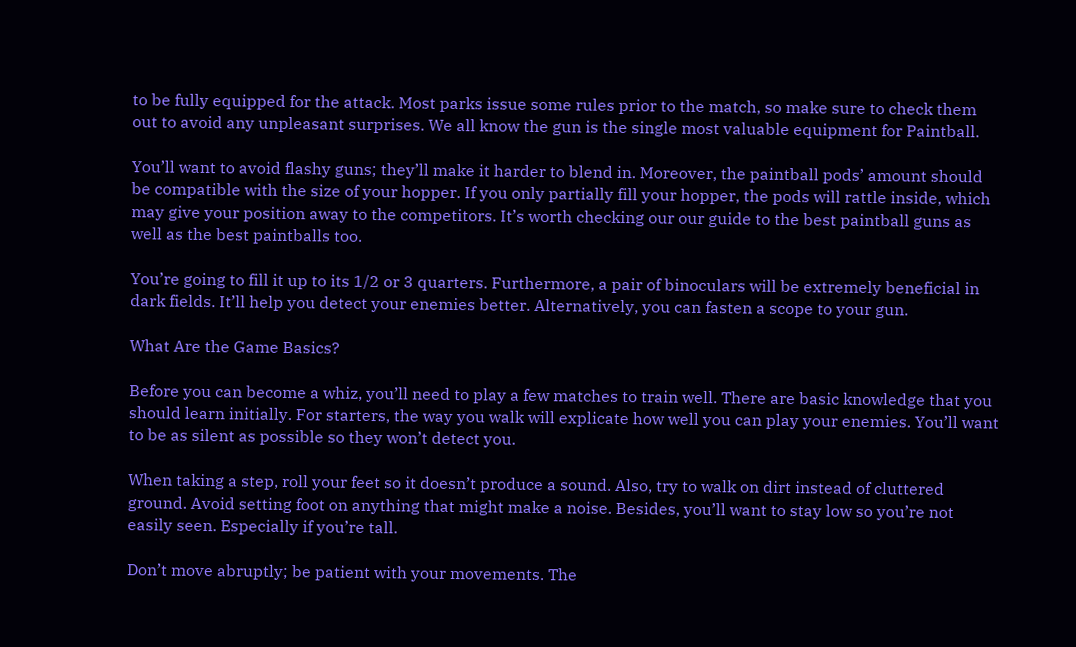to be fully equipped for the attack. Most parks issue some rules prior to the match, so make sure to check them out to avoid any unpleasant surprises. We all know the gun is the single most valuable equipment for Paintball.

You’ll want to avoid flashy guns; they’ll make it harder to blend in. Moreover, the paintball pods’ amount should be compatible with the size of your hopper. If you only partially fill your hopper, the pods will rattle inside, which may give your position away to the competitors. It’s worth checking our our guide to the best paintball guns as well as the best paintballs too.

You’re going to fill it up to its 1/2 or 3 quarters. Furthermore, a pair of binoculars will be extremely beneficial in dark fields. It’ll help you detect your enemies better. Alternatively, you can fasten a scope to your gun.

What Are the Game Basics?

Before you can become a whiz, you’ll need to play a few matches to train well. There are basic knowledge that you should learn initially. For starters, the way you walk will explicate how well you can play your enemies. You’ll want to be as silent as possible so they won’t detect you.

When taking a step, roll your feet so it doesn’t produce a sound. Also, try to walk on dirt instead of cluttered ground. Avoid setting foot on anything that might make a noise. Besides, you’ll want to stay low so you’re not easily seen. Especially if you’re tall.

Don’t move abruptly; be patient with your movements. The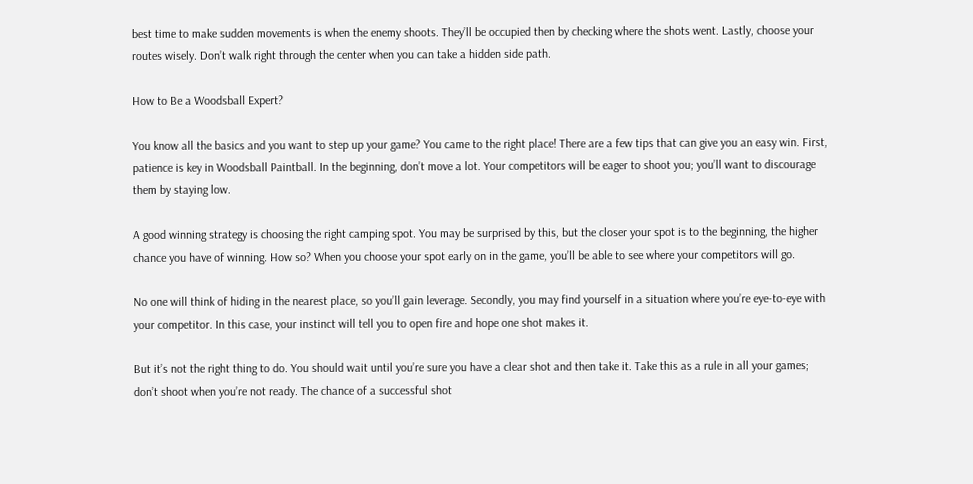best time to make sudden movements is when the enemy shoots. They’ll be occupied then by checking where the shots went. Lastly, choose your routes wisely. Don’t walk right through the center when you can take a hidden side path.

How to Be a Woodsball Expert?

You know all the basics and you want to step up your game? You came to the right place! There are a few tips that can give you an easy win. First, patience is key in Woodsball Paintball. In the beginning, don’t move a lot. Your competitors will be eager to shoot you; you’ll want to discourage them by staying low.

A good winning strategy is choosing the right camping spot. You may be surprised by this, but the closer your spot is to the beginning, the higher chance you have of winning. How so? When you choose your spot early on in the game, you’ll be able to see where your competitors will go.

No one will think of hiding in the nearest place, so you’ll gain leverage. Secondly, you may find yourself in a situation where you’re eye-to-eye with your competitor. In this case, your instinct will tell you to open fire and hope one shot makes it.

But it’s not the right thing to do. You should wait until you’re sure you have a clear shot and then take it. Take this as a rule in all your games; don’t shoot when you’re not ready. The chance of a successful shot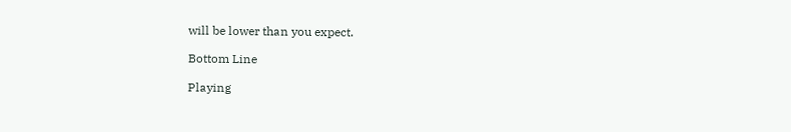will be lower than you expect.

Bottom Line

Playing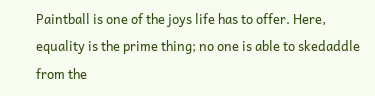Paintball is one of the joys life has to offer. Here, equality is the prime thing; no one is able to skedaddle from the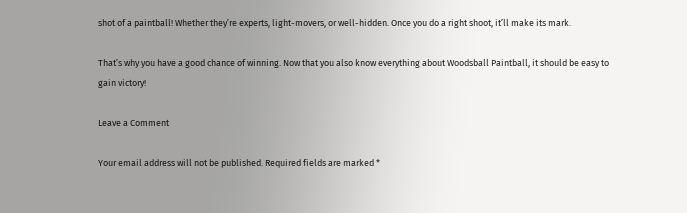shot of a paintball! Whether they’re experts, light-movers, or well-hidden. Once you do a right shoot, it’ll make its mark.

That’s why you have a good chance of winning. Now that you also know everything about Woodsball Paintball, it should be easy to gain victory!

Leave a Comment

Your email address will not be published. Required fields are marked *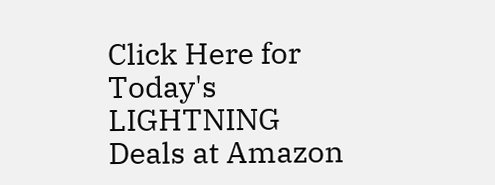Click Here for Today's LIGHTNING Deals at Amazon